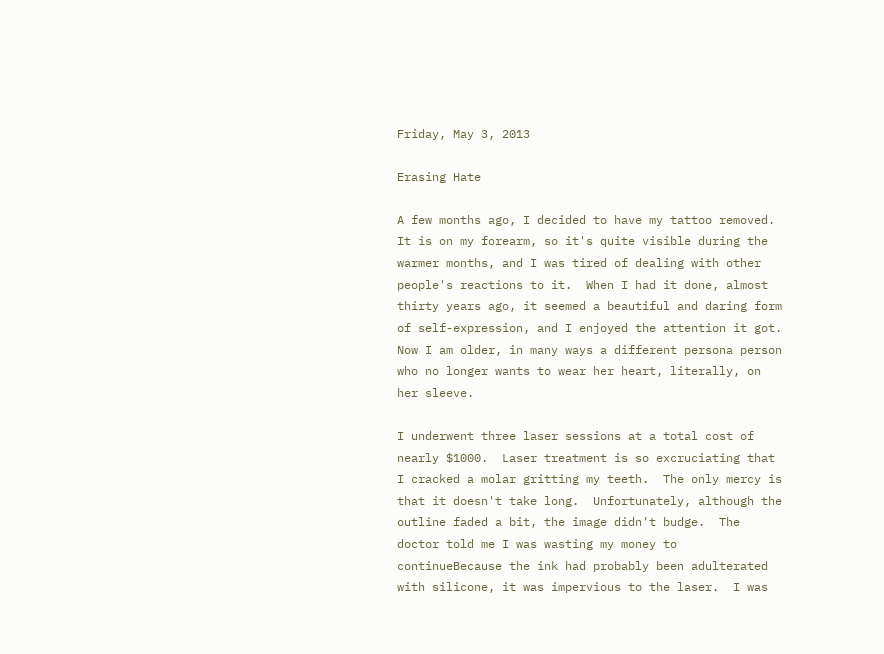Friday, May 3, 2013

Erasing Hate

A few months ago, I decided to have my tattoo removed.  It is on my forearm, so it's quite visible during the warmer months, and I was tired of dealing with other people's reactions to it.  When I had it done, almost thirty years ago, it seemed a beautiful and daring form of self-expression, and I enjoyed the attention it got.  Now I am older, in many ways a different persona person who no longer wants to wear her heart, literally, on her sleeve.

I underwent three laser sessions at a total cost of nearly $1000.  Laser treatment is so excruciating that I cracked a molar gritting my teeth.  The only mercy is that it doesn't take long.  Unfortunately, although the outline faded a bit, the image didn't budge.  The doctor told me I was wasting my money to continueBecause the ink had probably been adulterated with silicone, it was impervious to the laser.  I was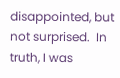disappointed, but not surprised.  In truth, I was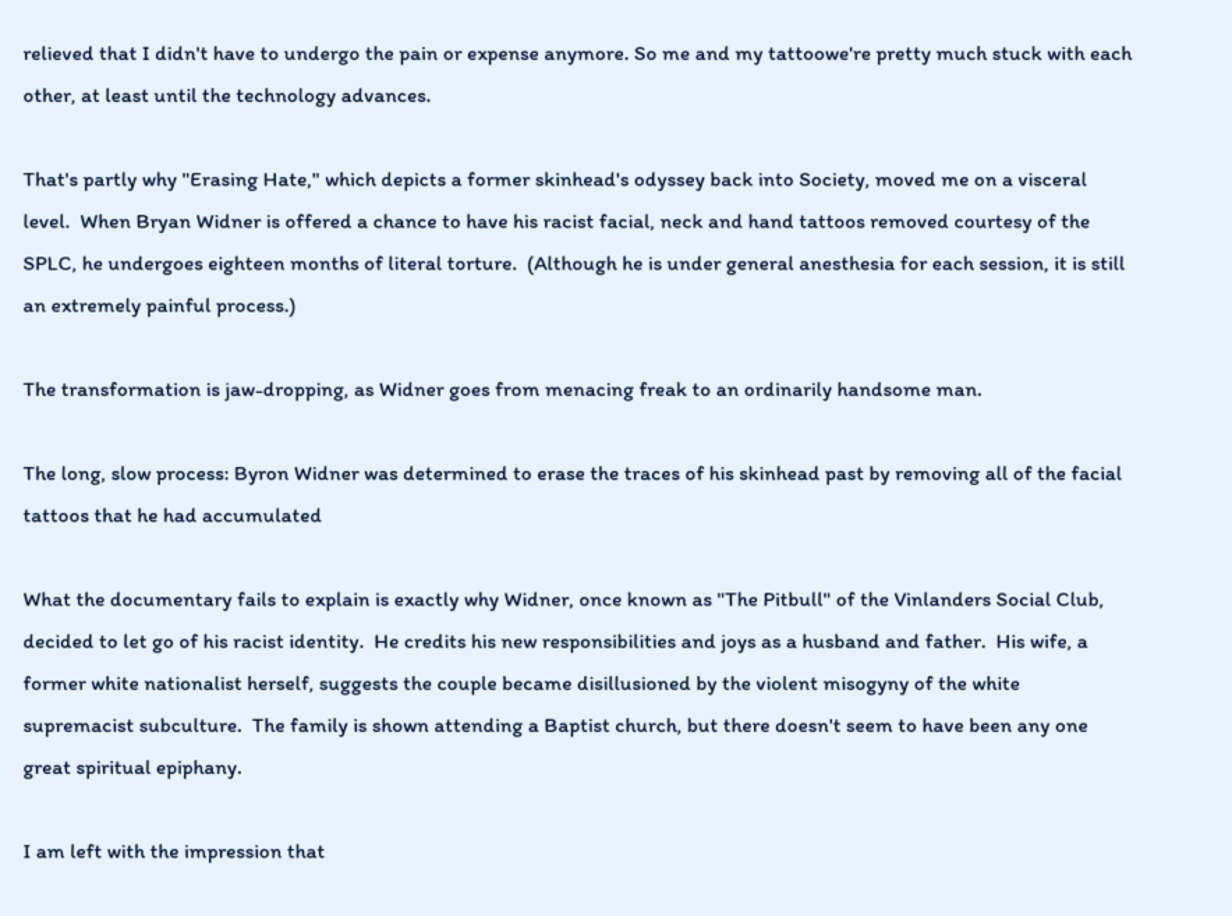relieved that I didn't have to undergo the pain or expense anymore. So me and my tattoowe're pretty much stuck with each other, at least until the technology advances.

That's partly why "Erasing Hate," which depicts a former skinhead's odyssey back into Society, moved me on a visceral level.  When Bryan Widner is offered a chance to have his racist facial, neck and hand tattoos removed courtesy of the SPLC, he undergoes eighteen months of literal torture.  (Although he is under general anesthesia for each session, it is still an extremely painful process.)

The transformation is jaw-dropping, as Widner goes from menacing freak to an ordinarily handsome man.

The long, slow process: Byron Widner was determined to erase the traces of his skinhead past by removing all of the facial tattoos that he had accumulated

What the documentary fails to explain is exactly why Widner, once known as "The Pitbull" of the Vinlanders Social Club, decided to let go of his racist identity.  He credits his new responsibilities and joys as a husband and father.  His wife, a former white nationalist herself, suggests the couple became disillusioned by the violent misogyny of the white supremacist subculture.  The family is shown attending a Baptist church, but there doesn't seem to have been any one great spiritual epiphany.

I am left with the impression that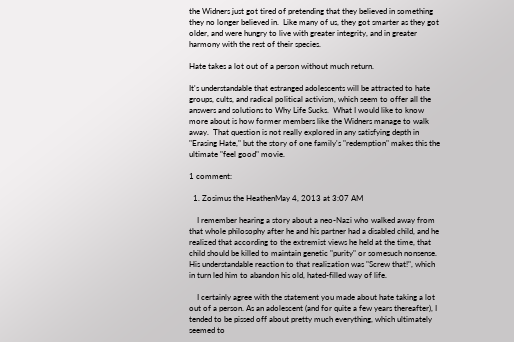the Widners just got tired of pretending that they believed in something they no longer believed in.  Like many of us, they got smarter as they got older, and were hungry to live with greater integrity, and in greater harmony with the rest of their species.

Hate takes a lot out of a person without much return.

It's understandable that estranged adolescents will be attracted to hate groups, cults, and radical political activism, which seem to offer all the answers and solutions to Why Life Sucks.  What I would like to know more about is how former members like the Widners manage to walk away.  That question is not really explored in any satisfying depth in "Erasing Hate," but the story of one family's "redemption" makes this the ultimate "feel good" movie.

1 comment:

  1. Zosimus the HeathenMay 4, 2013 at 3:07 AM

    I remember hearing a story about a neo-Nazi who walked away from that whole philosophy after he and his partner had a disabled child, and he realized that according to the extremist views he held at the time, that child should be killed to maintain genetic "purity" or somesuch nonsense. His understandable reaction to that realization was "Screw that!", which in turn led him to abandon his old, hated-filled way of life.

    I certainly agree with the statement you made about hate taking a lot out of a person. As an adolescent (and for quite a few years thereafter), I tended to be pissed off about pretty much everything, which ultimately seemed to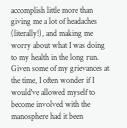accomplish little more than giving me a lot of headaches (literally!), and making me worry about what I was doing to my health in the long run. Given some of my grievances at the time, I often wonder if I would've allowed myself to become involved with the manosphere had it been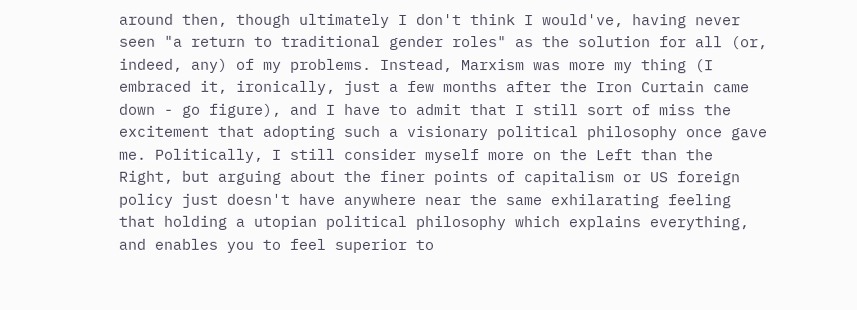around then, though ultimately I don't think I would've, having never seen "a return to traditional gender roles" as the solution for all (or, indeed, any) of my problems. Instead, Marxism was more my thing (I embraced it, ironically, just a few months after the Iron Curtain came down - go figure), and I have to admit that I still sort of miss the excitement that adopting such a visionary political philosophy once gave me. Politically, I still consider myself more on the Left than the Right, but arguing about the finer points of capitalism or US foreign policy just doesn't have anywhere near the same exhilarating feeling that holding a utopian political philosophy which explains everything, and enables you to feel superior to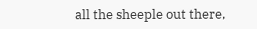all the sheeple out there,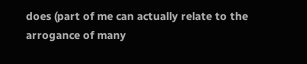does (part of me can actually relate to the arrogance of many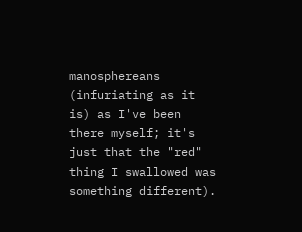manosphereans (infuriating as it is) as I've been there myself; it's just that the "red" thing I swallowed was something different).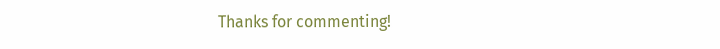Thanks for commenting!